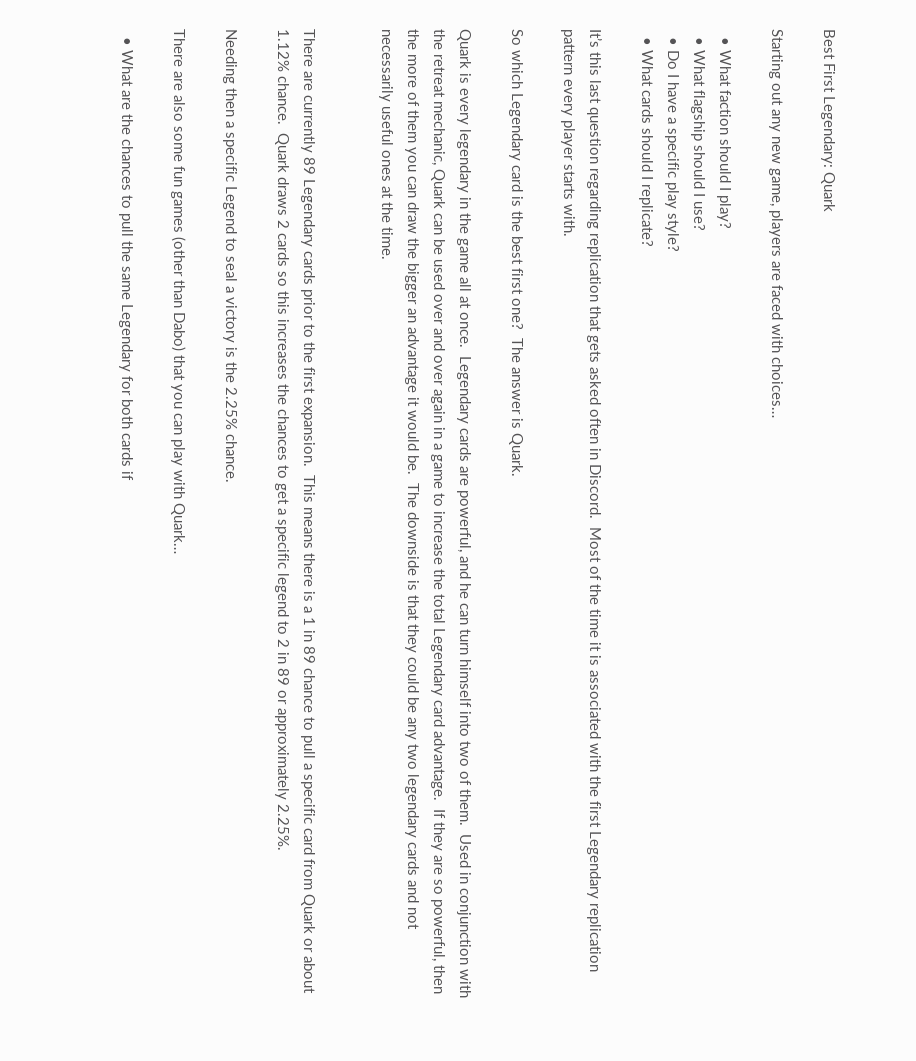Best First Legendary: Quark

Starting out any new game, players are faced with choices…

  • What faction should I play?
  • What flagship should I use?
  • Do I have a specific play style?
  • What cards should I replicate?

It’s this last question regarding replication that gets asked often in Discord.  Most of the time it is associated with the first Legendary replication pattern every player starts with.

So which Legendary card is the best first one?  The answer is Quark.

Quark is every legendary in the game all at once.  Legendary cards are powerful, and he can turn himself into two of them.  Used in conjunction with the retreat mechanic, Quark can be used over and over again in a game to increase the total Legendary card advantage.  If they are so powerful, then the more of them you can draw the bigger an advantage it would be.  The downside is that they could be any two legendary cards and not necessarily useful ones at the time.


There are currently 89 Legendary cards prior to the first expansion.  This means there is a 1 in 89 chance to pull a specific card from Quark or about 1.12% chance.  Quark draws 2 cards so this increases the chances to get a specific legend to 2 in 89 or approximately 2.25%.

Needing then a specific Legend to seal a victory is the 2.25% chance.

There are also some fun games (other than Dabo) that you can play with Quark…

  • What are the chances to pull the same Legendary for both cards if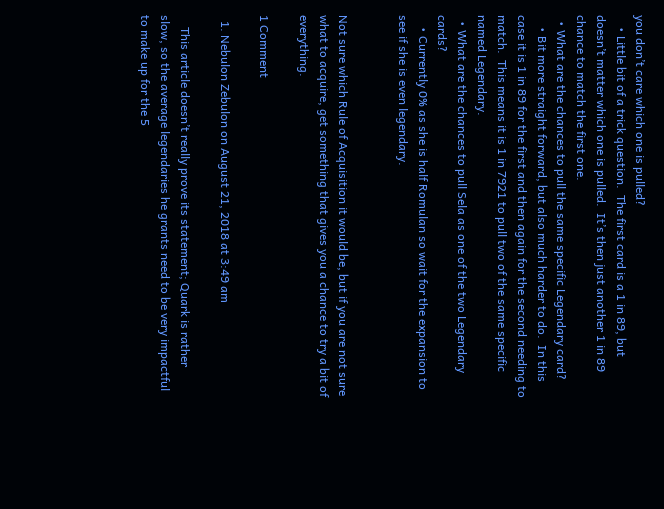you don’t care which one is pulled?
    • Little bit of a trick question.  The first card is a 1 in 89, but doesn’t matter which one is pulled.  It’s then just another 1 in 89 chance to match the first one.
  • What are the chances to pull the same specific Legendary card?
    • Bit more straight forward, but also much harder to do.  In this case it is 1 in 89 for the first and then again for the second needing to match.  This means it is 1 in 7921 to pull two of the same specific named Legendary.
  • What are the chances to pull Sela as one of the two Legendary cards?
    • Currently 0% as she is half Romulan so wait for the expansion to see if she is even legendary.


Not sure which Rule of Acquisition it would be, but if you are not sure what to acquire, get something that gives you a chance to try a bit of everything.

1 Comment

  1. Nebulon Zebulon on August 21, 2018 at 3:49 am

    This article doesn’t really prove its statement; Quark is rather slow, so the average legendaries he grants need to be very impactful to make up for the 5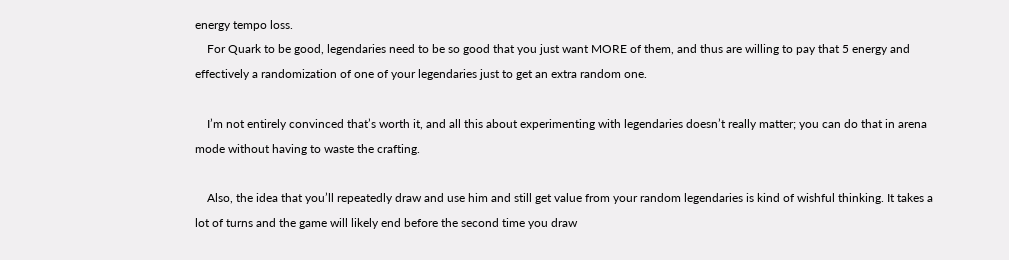energy tempo loss.
    For Quark to be good, legendaries need to be so good that you just want MORE of them, and thus are willing to pay that 5 energy and effectively a randomization of one of your legendaries just to get an extra random one.

    I’m not entirely convinced that’s worth it, and all this about experimenting with legendaries doesn’t really matter; you can do that in arena mode without having to waste the crafting.

    Also, the idea that you’ll repeatedly draw and use him and still get value from your random legendaries is kind of wishful thinking. It takes a lot of turns and the game will likely end before the second time you draw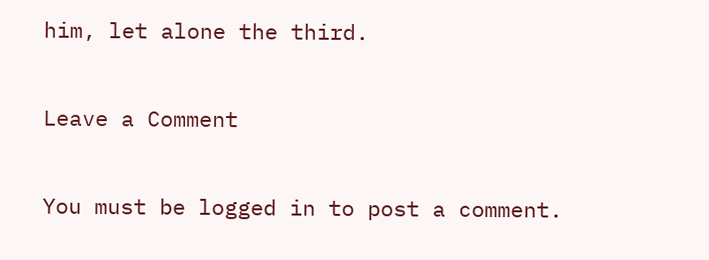him, let alone the third.

Leave a Comment

You must be logged in to post a comment.